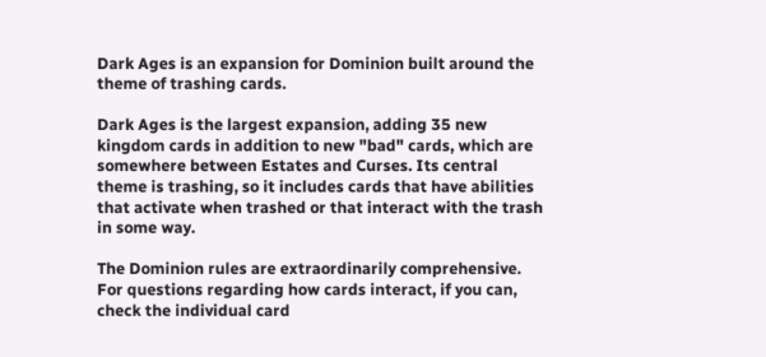Dark Ages is an expansion for Dominion built around the theme of trashing cards.

Dark Ages is the largest expansion, adding 35 new kingdom cards in addition to new "bad" cards, which are somewhere between Estates and Curses. Its central theme is trashing, so it includes cards that have abilities that activate when trashed or that interact with the trash in some way.

The Dominion rules are extraordinarily comprehensive. For questions regarding how cards interact, if you can, check the individual card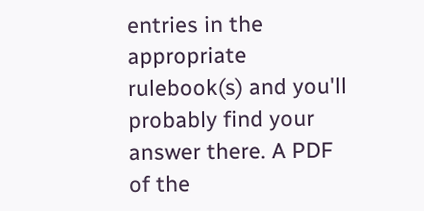entries in the appropriate rulebook(s) and you'll probably find your answer there. A PDF of the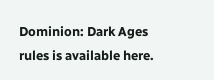Dominion: Dark Ages rules is available here.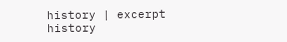history | excerpt history